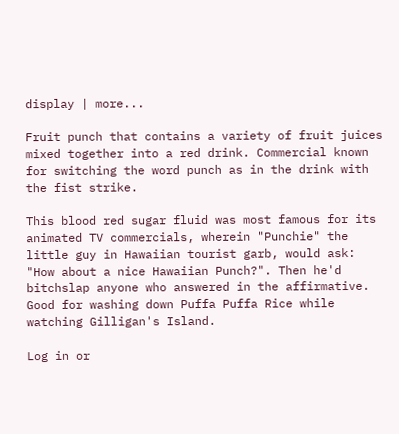display | more...

Fruit punch that contains a variety of fruit juices mixed together into a red drink. Commercial known for switching the word punch as in the drink with the fist strike.

This blood red sugar fluid was most famous for its animated TV commercials, wherein "Punchie" the little guy in Hawaiian tourist garb, would ask: "How about a nice Hawaiian Punch?". Then he'd bitchslap anyone who answered in the affirmative. Good for washing down Puffa Puffa Rice while watching Gilligan's Island.

Log in or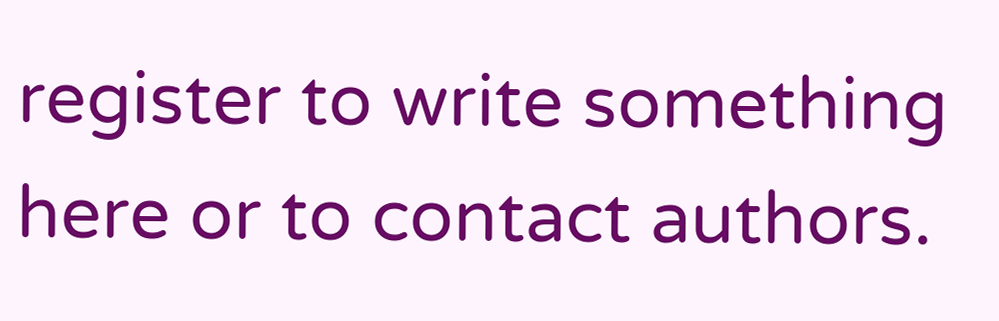register to write something here or to contact authors.